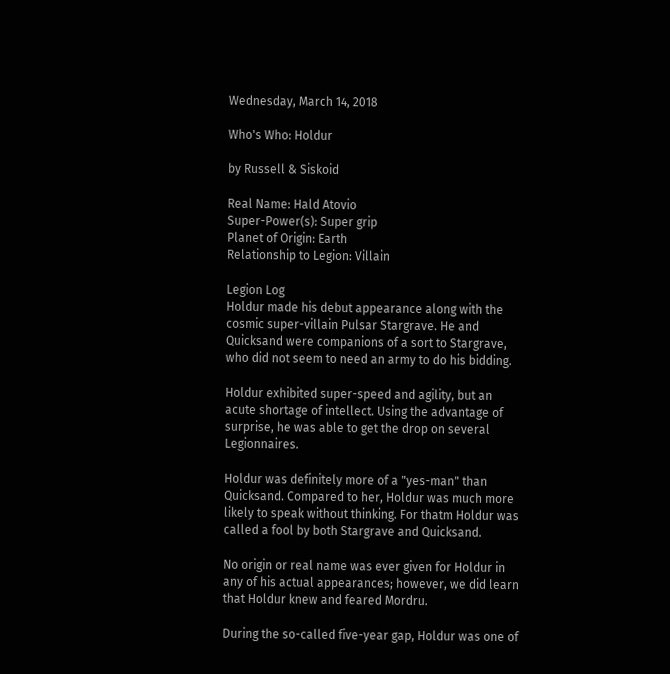Wednesday, March 14, 2018

Who's Who: Holdur

by Russell & Siskoid

Real Name: Hald Atovio
Super-Power(s): Super grip
Planet of Origin: Earth
Relationship to Legion: Villain

Legion Log
Holdur made his debut appearance along with the cosmic super-villain Pulsar Stargrave. He and Quicksand were companions of a sort to Stargrave, who did not seem to need an army to do his bidding.

Holdur exhibited super-speed and agility, but an acute shortage of intellect. Using the advantage of surprise, he was able to get the drop on several Legionnaires.

Holdur was definitely more of a "yes-man" than Quicksand. Compared to her, Holdur was much more likely to speak without thinking. For thatm Holdur was called a fool by both Stargrave and Quicksand.

No origin or real name was ever given for Holdur in any of his actual appearances; however, we did learn that Holdur knew and feared Mordru.

During the so-called five-year gap, Holdur was one of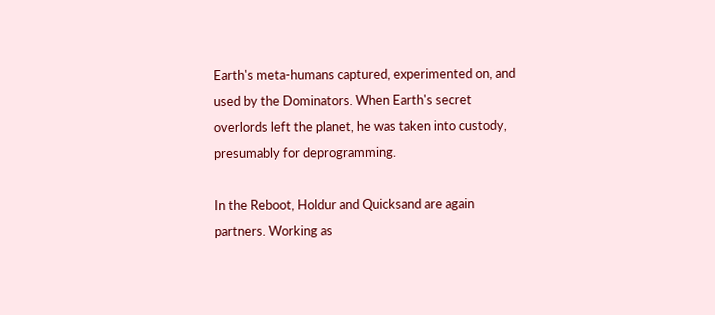Earth's meta-humans captured, experimented on, and used by the Dominators. When Earth's secret overlords left the planet, he was taken into custody, presumably for deprogramming.

In the Reboot, Holdur and Quicksand are again partners. Working as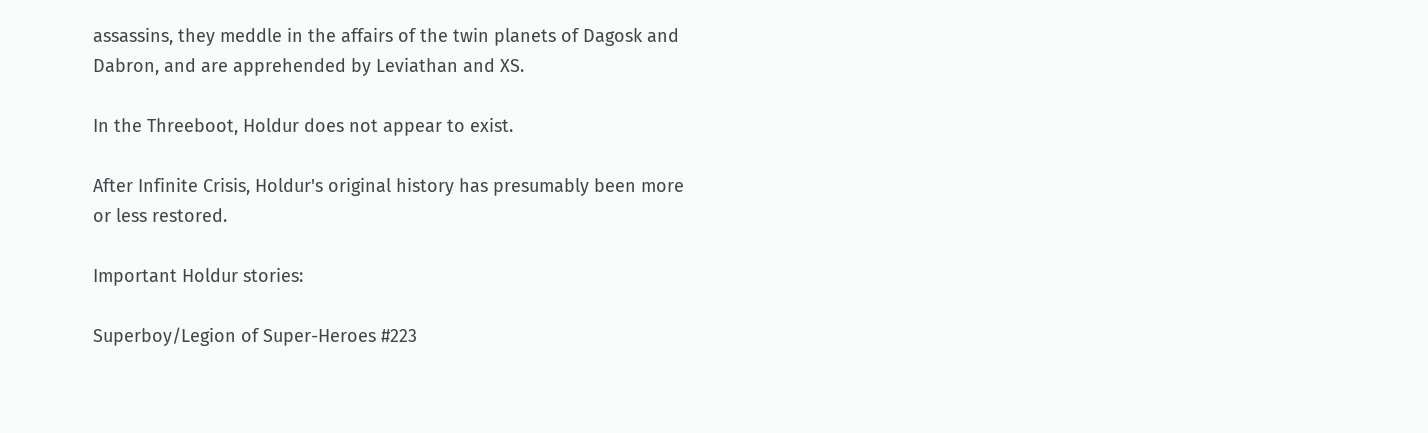assassins, they meddle in the affairs of the twin planets of Dagosk and Dabron, and are apprehended by Leviathan and XS.

In the Threeboot, Holdur does not appear to exist.

After Infinite Crisis, Holdur's original history has presumably been more or less restored.

Important Holdur stories:

Superboy/Legion of Super-Heroes #223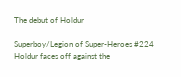The debut of Holdur

Superboy/Legion of Super-Heroes #224
Holdur faces off against the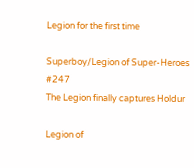Legion for the first time

Superboy/Legion of Super-Heroes #247
The Legion finally captures Holdur

Legion of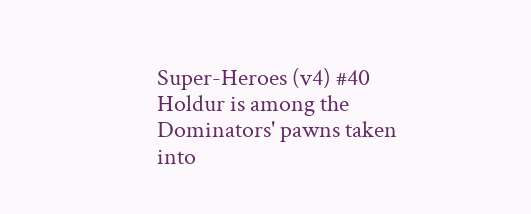Super-Heroes (v4) #40
Holdur is among the Dominators' pawns taken into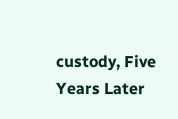custody, Five Years Later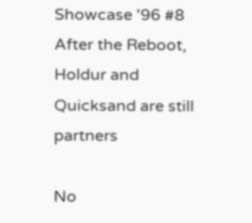Showcase '96 #8
After the Reboot, Holdur and Quicksand are still partners

No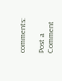comments:

Post a Comment